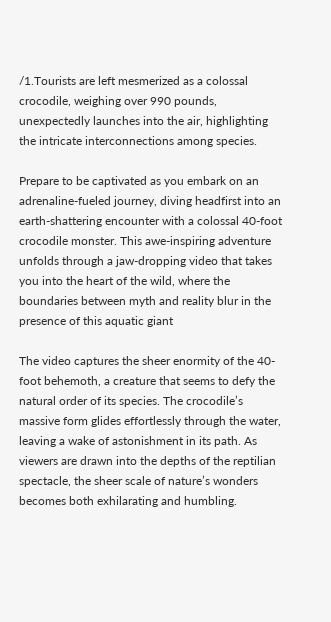/1.Tourists are left mesmerized as a colossal crocodile, weighing over 990 pounds, unexpectedly launches into the air, highlighting the intricate interconnections among species.

Prepare to be captivated as you embark on an adrenaline-fueled journey, diving headfirst into an earth-shattering encounter with a colossal 40-foot crocodile monster. This awe-inspiring adventure unfolds through a jaw-dropping video that takes you into the heart of the wild, where the boundaries between myth and reality blur in the presence of this aquatic giant

The video captures the sheer enormity of the 40-foot behemoth, a creature that seems to defy the natural order of its species. The crocodile’s massive form glides effortlessly through the water, leaving a wake of astonishment in its path. As viewers are drawn into the depths of the reptilian spectacle, the sheer scale of nature’s wonders becomes both exhilarating and humbling.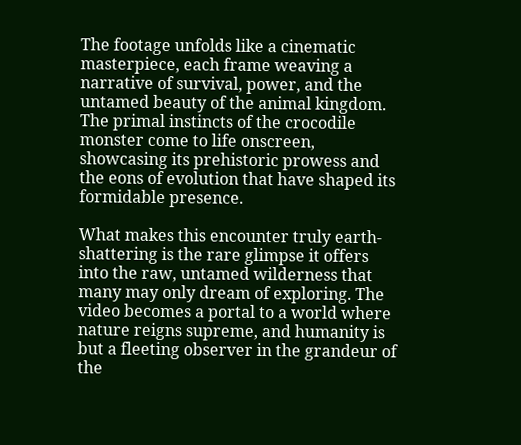The footage unfolds like a cinematic masterpiece, each frame weaving a narrative of survival, power, and the untamed beauty of the animal kingdom. The primal instincts of the crocodile monster come to life onscreen, showcasing its prehistoric prowess and the eons of evolution that have shaped its formidable presence.

What makes this encounter truly earth-shattering is the rare glimpse it offers into the raw, untamed wilderness that many may only dream of exploring. The video becomes a portal to a world where nature reigns supreme, and humanity is but a fleeting observer in the grandeur of the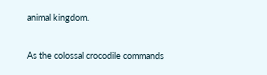animal kingdom.

As the colossal crocodile commands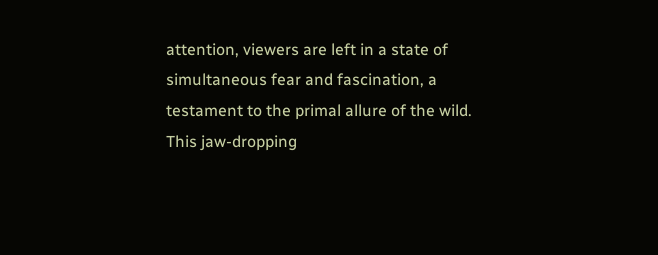attention, viewers are left in a state of simultaneous fear and fascination, a testament to the primal allure of the wild. This jaw-dropping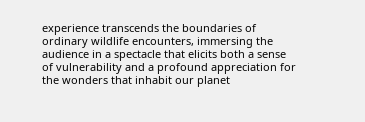experience transcends the boundaries of ordinary wildlife encounters, immersing the audience in a spectacle that elicits both a sense of vulnerability and a profound appreciation for the wonders that inhabit our planet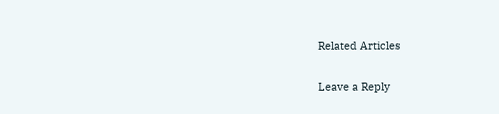Related Articles

Leave a Reply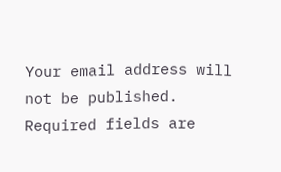Your email address will not be published. Required fields are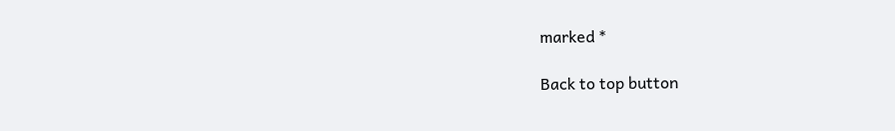marked *

Back to top button